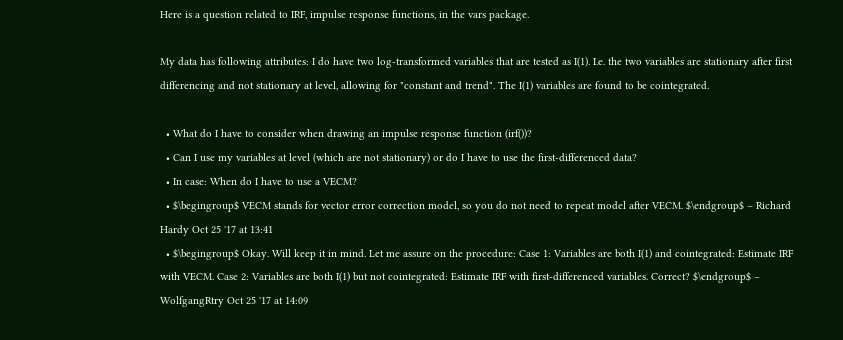Here is a question related to IRF, impulse response functions, in the vars package.

My data has following attributes: I do have two log-transformed variables that are tested as I(1). I.e. the two variables are stationary after first differencing and not stationary at level, allowing for "constant and trend". The I(1) variables are found to be cointegrated.

  • What do I have to consider when drawing an impulse response function (irf())?
  • Can I use my variables at level (which are not stationary) or do I have to use the first-differenced data?
  • In case: When do I have to use a VECM?
  • $\begingroup$ VECM stands for vector error correction model, so you do not need to repeat model after VECM. $\endgroup$ – Richard Hardy Oct 25 '17 at 13:41
  • $\begingroup$ Okay. Will keep it in mind. Let me assure on the procedure: Case 1: Variables are both I(1) and cointegrated: Estimate IRF with VECM. Case 2: Variables are both I(1) but not cointegrated: Estimate IRF with first-differenced variables. Correct? $\endgroup$ – WolfgangRtry Oct 25 '17 at 14:09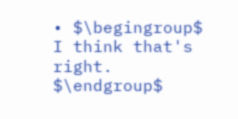• $\begingroup$ I think that's right. $\endgroup$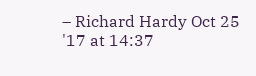– Richard Hardy Oct 25 '17 at 14:37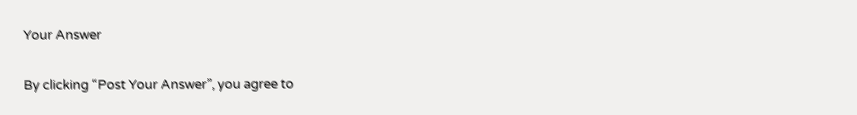Your Answer

By clicking “Post Your Answer”, you agree to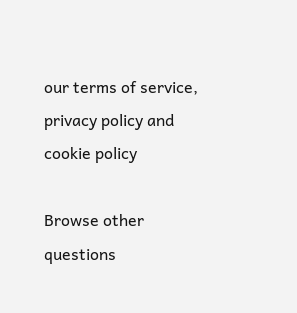our terms of service, privacy policy and cookie policy

Browse other questions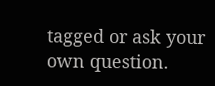tagged or ask your own question.